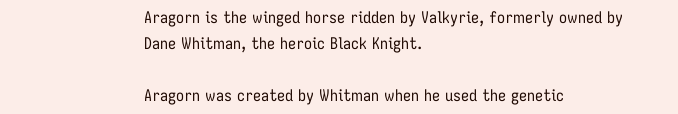Aragorn is the winged horse ridden by Valkyrie, formerly owned by Dane Whitman, the heroic Black Knight.

Aragorn was created by Whitman when he used the genetic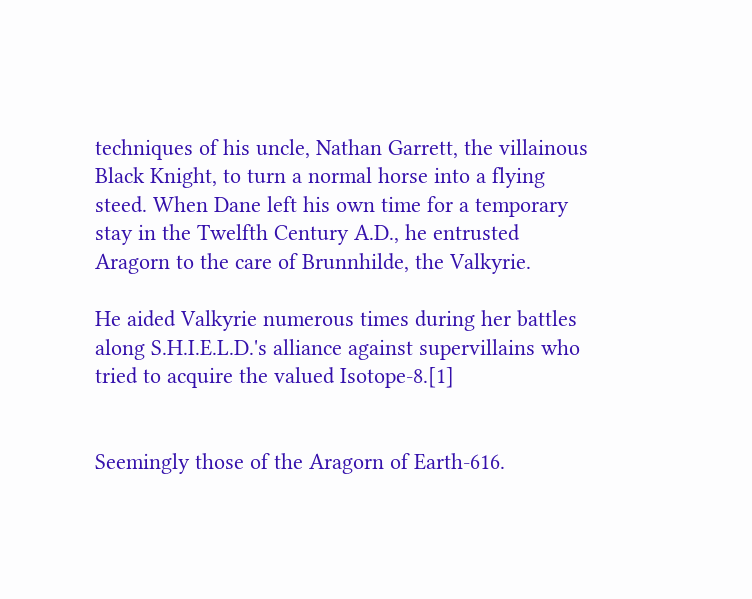techniques of his uncle, Nathan Garrett, the villainous Black Knight, to turn a normal horse into a flying steed. When Dane left his own time for a temporary stay in the Twelfth Century A.D., he entrusted Aragorn to the care of Brunnhilde, the Valkyrie.

He aided Valkyrie numerous times during her battles along S.H.I.E.L.D.'s alliance against supervillains who tried to acquire the valued Isotope-8.[1]


Seemingly those of the Aragorn of Earth-616.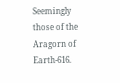Seemingly those of the Aragorn of Earth-616.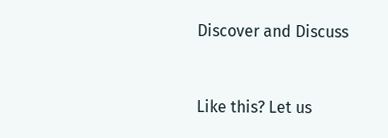Discover and Discuss


Like this? Let us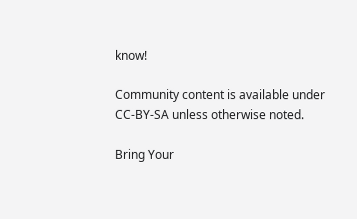know!

Community content is available under CC-BY-SA unless otherwise noted.

Bring Your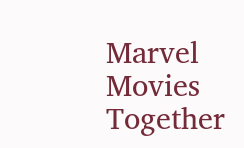Marvel Movies Together